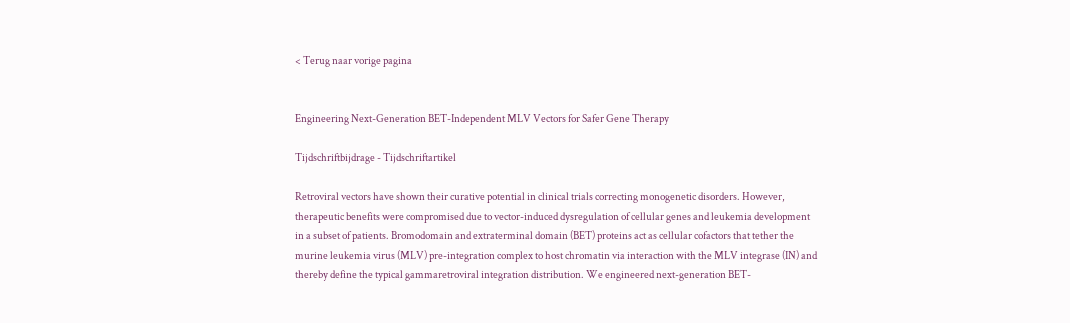< Terug naar vorige pagina


Engineering Next-Generation BET-Independent MLV Vectors for Safer Gene Therapy

Tijdschriftbijdrage - Tijdschriftartikel

Retroviral vectors have shown their curative potential in clinical trials correcting monogenetic disorders. However, therapeutic benefits were compromised due to vector-induced dysregulation of cellular genes and leukemia development in a subset of patients. Bromodomain and extraterminal domain (BET) proteins act as cellular cofactors that tether the murine leukemia virus (MLV) pre-integration complex to host chromatin via interaction with the MLV integrase (IN) and thereby define the typical gammaretroviral integration distribution. We engineered next-generation BET-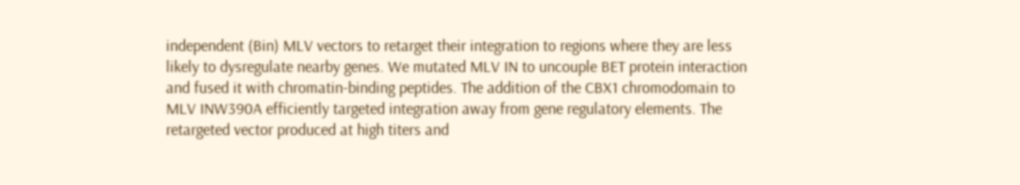independent (Bin) MLV vectors to retarget their integration to regions where they are less likely to dysregulate nearby genes. We mutated MLV IN to uncouple BET protein interaction and fused it with chromatin-binding peptides. The addition of the CBX1 chromodomain to MLV INW390A efficiently targeted integration away from gene regulatory elements. The retargeted vector produced at high titers and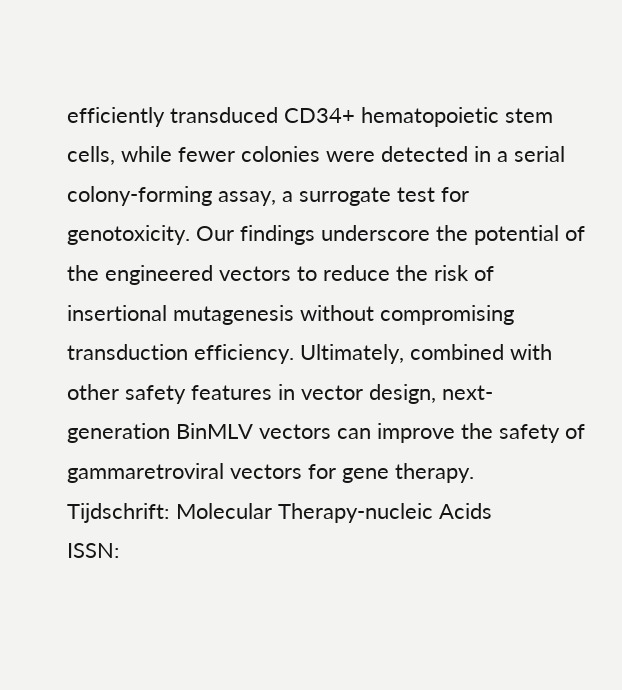efficiently transduced CD34+ hematopoietic stem cells, while fewer colonies were detected in a serial colony-forming assay, a surrogate test for genotoxicity. Our findings underscore the potential of the engineered vectors to reduce the risk of insertional mutagenesis without compromising transduction efficiency. Ultimately, combined with other safety features in vector design, next-generation BinMLV vectors can improve the safety of gammaretroviral vectors for gene therapy.
Tijdschrift: Molecular Therapy-nucleic Acids
ISSN: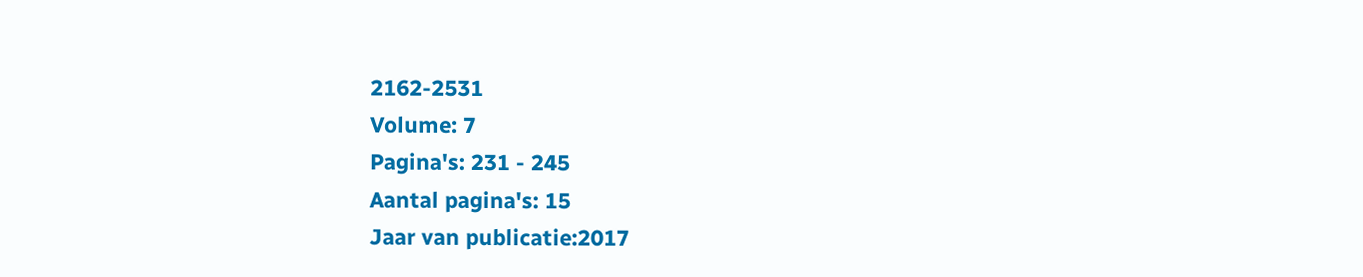2162-2531
Volume: 7
Pagina's: 231 - 245
Aantal pagina's: 15
Jaar van publicatie:2017